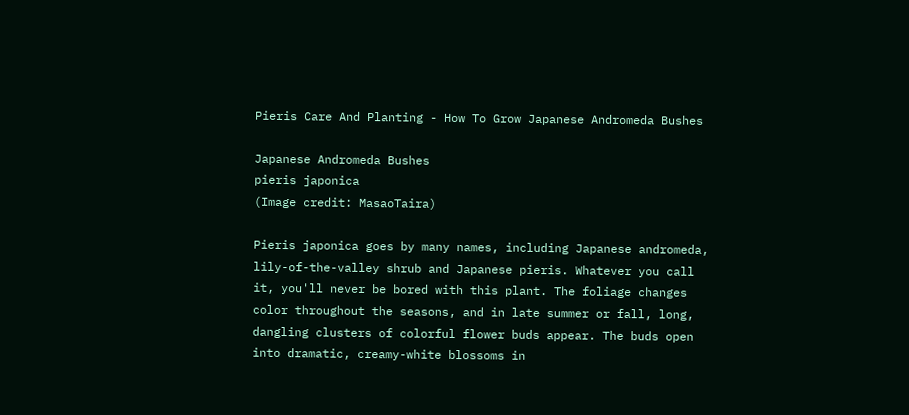Pieris Care And Planting - How To Grow Japanese Andromeda Bushes

Japanese Andromeda Bushes
pieris japonica
(Image credit: MasaoTaira)

Pieris japonica goes by many names, including Japanese andromeda, lily-of-the-valley shrub and Japanese pieris. Whatever you call it, you'll never be bored with this plant. The foliage changes color throughout the seasons, and in late summer or fall, long, dangling clusters of colorful flower buds appear. The buds open into dramatic, creamy-white blossoms in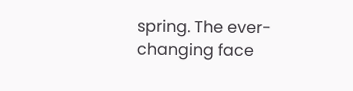spring. The ever-changing face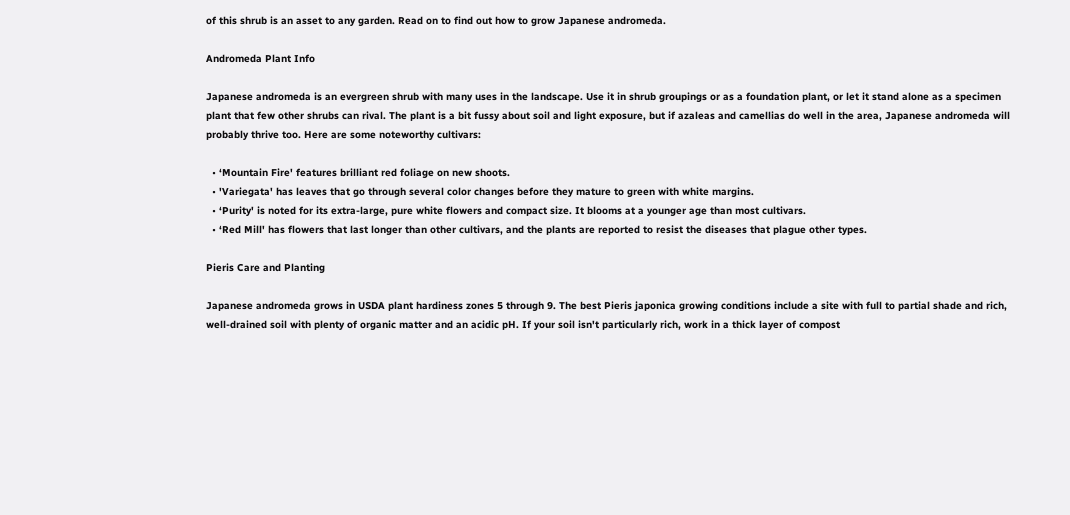of this shrub is an asset to any garden. Read on to find out how to grow Japanese andromeda.

Andromeda Plant Info

Japanese andromeda is an evergreen shrub with many uses in the landscape. Use it in shrub groupings or as a foundation plant, or let it stand alone as a specimen plant that few other shrubs can rival. The plant is a bit fussy about soil and light exposure, but if azaleas and camellias do well in the area, Japanese andromeda will probably thrive too. Here are some noteworthy cultivars:

  • ‘Mountain Fire' features brilliant red foliage on new shoots.
  • 'Variegata' has leaves that go through several color changes before they mature to green with white margins.
  • ‘Purity' is noted for its extra-large, pure white flowers and compact size. It blooms at a younger age than most cultivars.
  • ‘Red Mill' has flowers that last longer than other cultivars, and the plants are reported to resist the diseases that plague other types.

Pieris Care and Planting

Japanese andromeda grows in USDA plant hardiness zones 5 through 9. The best Pieris japonica growing conditions include a site with full to partial shade and rich, well-drained soil with plenty of organic matter and an acidic pH. If your soil isn't particularly rich, work in a thick layer of compost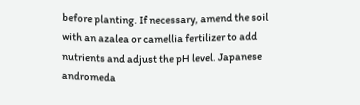before planting. If necessary, amend the soil with an azalea or camellia fertilizer to add nutrients and adjust the pH level. Japanese andromeda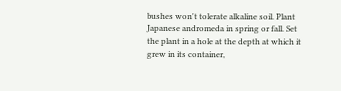bushes won't tolerate alkaline soil. Plant Japanese andromeda in spring or fall. Set the plant in a hole at the depth at which it grew in its container,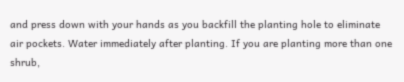and press down with your hands as you backfill the planting hole to eliminate air pockets. Water immediately after planting. If you are planting more than one shrub,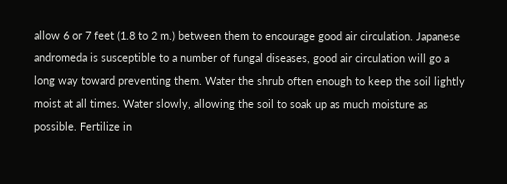allow 6 or 7 feet (1.8 to 2 m.) between them to encourage good air circulation. Japanese andromeda is susceptible to a number of fungal diseases, good air circulation will go a long way toward preventing them. Water the shrub often enough to keep the soil lightly moist at all times. Water slowly, allowing the soil to soak up as much moisture as possible. Fertilize in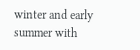winter and early summer with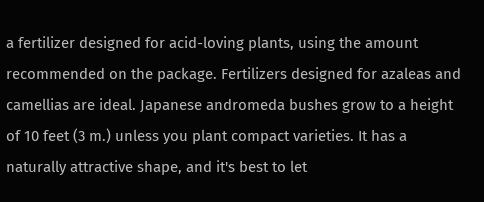a fertilizer designed for acid-loving plants, using the amount recommended on the package. Fertilizers designed for azaleas and camellias are ideal. Japanese andromeda bushes grow to a height of 10 feet (3 m.) unless you plant compact varieties. It has a naturally attractive shape, and it's best to let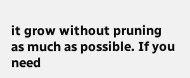it grow without pruning as much as possible. If you need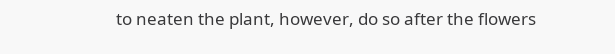to neaten the plant, however, do so after the flowers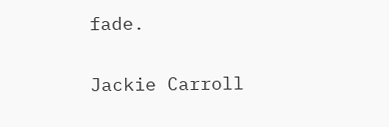fade.

Jackie Carroll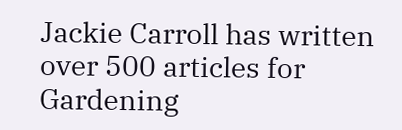Jackie Carroll has written over 500 articles for Gardening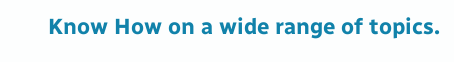Know How on a wide range of topics.